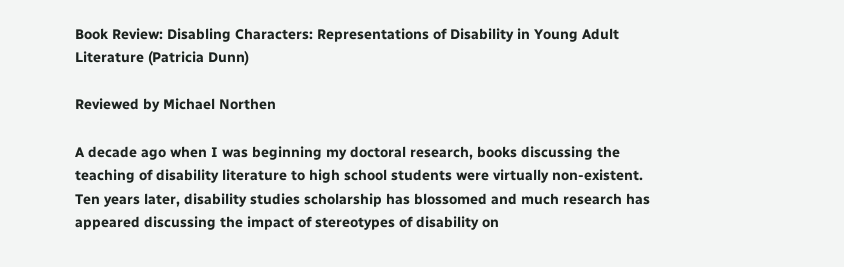Book Review: Disabling Characters: Representations of Disability in Young Adult Literature (Patricia Dunn)

Reviewed by Michael Northen

A decade ago when I was beginning my doctoral research, books discussing the teaching of disability literature to high school students were virtually non-existent. Ten years later, disability studies scholarship has blossomed and much research has appeared discussing the impact of stereotypes of disability on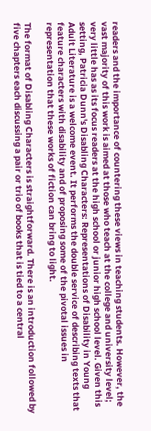readers and the importance of countering these views in teaching students. However, the vast majority of this work is aimed at those who teach at the college and university level; very little has as its focus readers at the high school or junior high school level. Given this setting, Patricia Dunn's Disabling Characters: Representations of Disability in Young Adult Literature is a welcome event. It performs the double service of describing texts that feature characters with disability and of proposing some of the pivotal issues in representation that these works of fiction can bring to light.

The format of Disabling Characters is straightforward. There is an introduction followed by five chapters each discussing a pair or trio of books that is tied to a central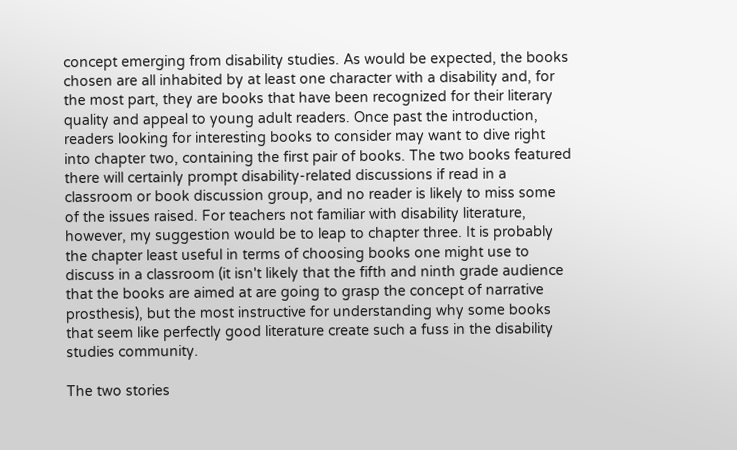concept emerging from disability studies. As would be expected, the books chosen are all inhabited by at least one character with a disability and, for the most part, they are books that have been recognized for their literary quality and appeal to young adult readers. Once past the introduction, readers looking for interesting books to consider may want to dive right into chapter two, containing the first pair of books. The two books featured there will certainly prompt disability-related discussions if read in a classroom or book discussion group, and no reader is likely to miss some of the issues raised. For teachers not familiar with disability literature, however, my suggestion would be to leap to chapter three. It is probably the chapter least useful in terms of choosing books one might use to discuss in a classroom (it isn't likely that the fifth and ninth grade audience that the books are aimed at are going to grasp the concept of narrative prosthesis), but the most instructive for understanding why some books that seem like perfectly good literature create such a fuss in the disability studies community.

The two stories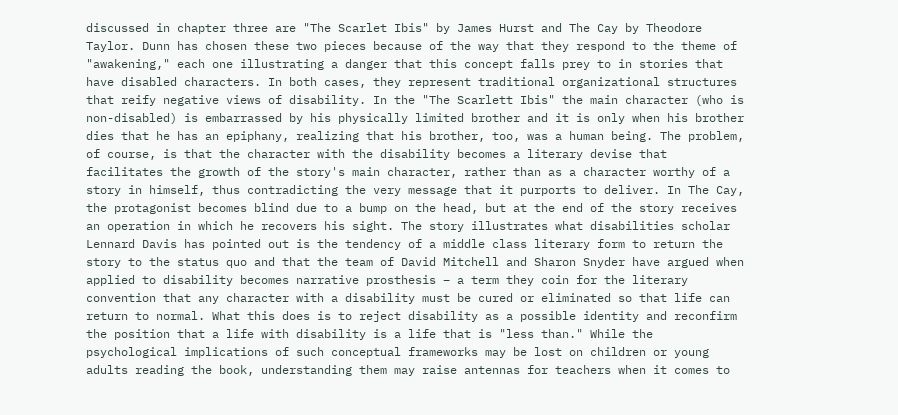discussed in chapter three are "The Scarlet Ibis" by James Hurst and The Cay by Theodore Taylor. Dunn has chosen these two pieces because of the way that they respond to the theme of "awakening," each one illustrating a danger that this concept falls prey to in stories that have disabled characters. In both cases, they represent traditional organizational structures that reify negative views of disability. In the "The Scarlett Ibis" the main character (who is non-disabled) is embarrassed by his physically limited brother and it is only when his brother dies that he has an epiphany, realizing that his brother, too, was a human being. The problem, of course, is that the character with the disability becomes a literary devise that facilitates the growth of the story's main character, rather than as a character worthy of a story in himself, thus contradicting the very message that it purports to deliver. In The Cay, the protagonist becomes blind due to a bump on the head, but at the end of the story receives an operation in which he recovers his sight. The story illustrates what disabilities scholar Lennard Davis has pointed out is the tendency of a middle class literary form to return the story to the status quo and that the team of David Mitchell and Sharon Snyder have argued when applied to disability becomes narrative prosthesis – a term they coin for the literary convention that any character with a disability must be cured or eliminated so that life can return to normal. What this does is to reject disability as a possible identity and reconfirm the position that a life with disability is a life that is "less than." While the psychological implications of such conceptual frameworks may be lost on children or young adults reading the book, understanding them may raise antennas for teachers when it comes to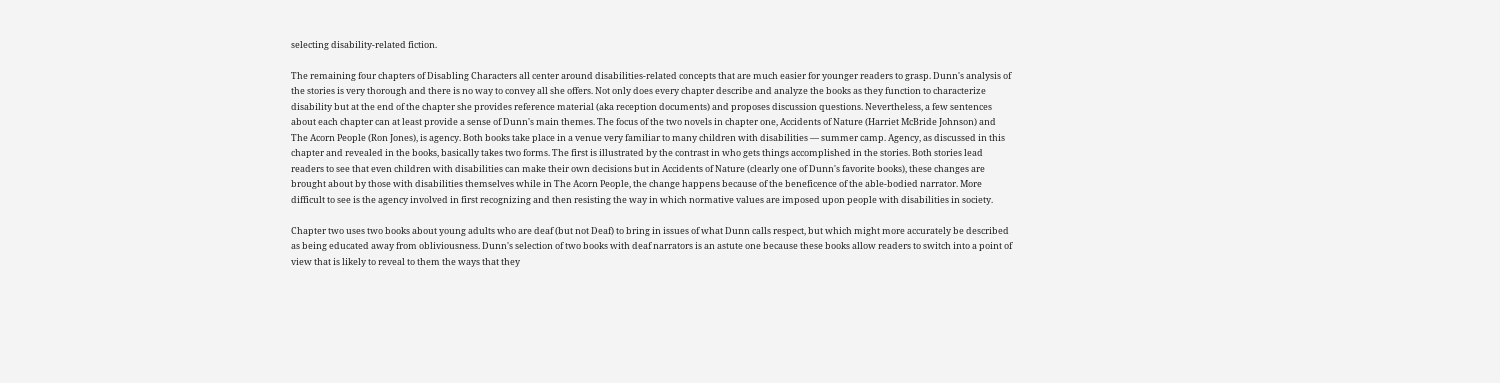selecting disability-related fiction.

The remaining four chapters of Disabling Characters all center around disabilities-related concepts that are much easier for younger readers to grasp. Dunn's analysis of the stories is very thorough and there is no way to convey all she offers. Not only does every chapter describe and analyze the books as they function to characterize disability but at the end of the chapter she provides reference material (aka reception documents) and proposes discussion questions. Nevertheless, a few sentences about each chapter can at least provide a sense of Dunn's main themes. The focus of the two novels in chapter one, Accidents of Nature (Harriet McBride Johnson) and The Acorn People (Ron Jones), is agency. Both books take place in a venue very familiar to many children with disabilities — summer camp. Agency, as discussed in this chapter and revealed in the books, basically takes two forms. The first is illustrated by the contrast in who gets things accomplished in the stories. Both stories lead readers to see that even children with disabilities can make their own decisions but in Accidents of Nature (clearly one of Dunn's favorite books), these changes are brought about by those with disabilities themselves while in The Acorn People, the change happens because of the beneficence of the able-bodied narrator. More difficult to see is the agency involved in first recognizing and then resisting the way in which normative values are imposed upon people with disabilities in society.

Chapter two uses two books about young adults who are deaf (but not Deaf) to bring in issues of what Dunn calls respect, but which might more accurately be described as being educated away from obliviousness. Dunn's selection of two books with deaf narrators is an astute one because these books allow readers to switch into a point of view that is likely to reveal to them the ways that they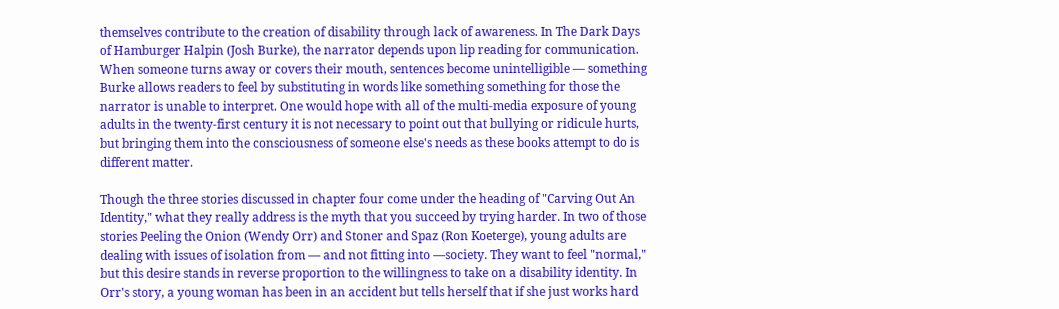themselves contribute to the creation of disability through lack of awareness. In The Dark Days of Hamburger Halpin (Josh Burke), the narrator depends upon lip reading for communication. When someone turns away or covers their mouth, sentences become unintelligible — something Burke allows readers to feel by substituting in words like something something for those the narrator is unable to interpret. One would hope with all of the multi-media exposure of young adults in the twenty-first century it is not necessary to point out that bullying or ridicule hurts, but bringing them into the consciousness of someone else's needs as these books attempt to do is different matter.

Though the three stories discussed in chapter four come under the heading of "Carving Out An Identity," what they really address is the myth that you succeed by trying harder. In two of those stories Peeling the Onion (Wendy Orr) and Stoner and Spaz (Ron Koeterge), young adults are dealing with issues of isolation from — and not fitting into —society. They want to feel "normal," but this desire stands in reverse proportion to the willingness to take on a disability identity. In Orr's story, a young woman has been in an accident but tells herself that if she just works hard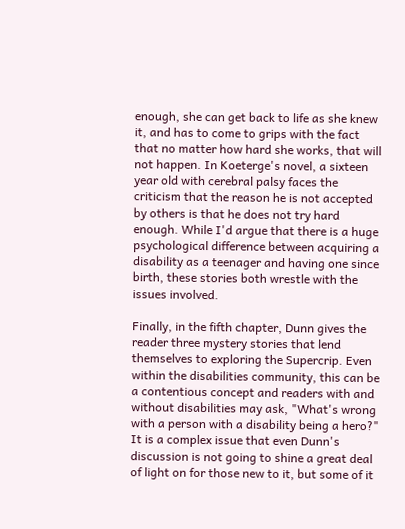enough, she can get back to life as she knew it, and has to come to grips with the fact that no matter how hard she works, that will not happen. In Koeterge's novel, a sixteen year old with cerebral palsy faces the criticism that the reason he is not accepted by others is that he does not try hard enough. While I'd argue that there is a huge psychological difference between acquiring a disability as a teenager and having one since birth, these stories both wrestle with the issues involved.

Finally, in the fifth chapter, Dunn gives the reader three mystery stories that lend themselves to exploring the Supercrip. Even within the disabilities community, this can be a contentious concept and readers with and without disabilities may ask, "What's wrong with a person with a disability being a hero?" It is a complex issue that even Dunn's discussion is not going to shine a great deal of light on for those new to it, but some of it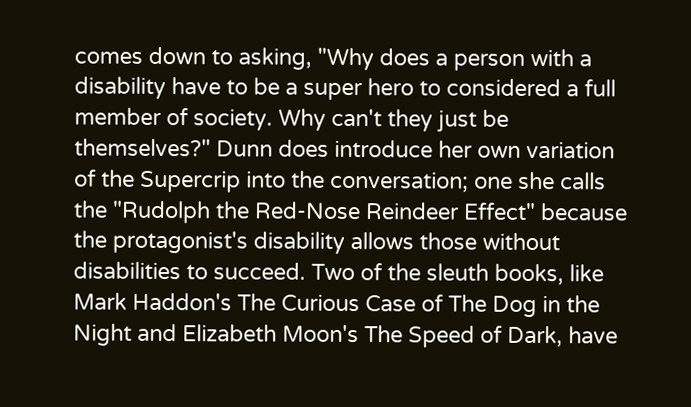comes down to asking, "Why does a person with a disability have to be a super hero to considered a full member of society. Why can't they just be themselves?" Dunn does introduce her own variation of the Supercrip into the conversation; one she calls the "Rudolph the Red-Nose Reindeer Effect" because the protagonist's disability allows those without disabilities to succeed. Two of the sleuth books, like Mark Haddon's The Curious Case of The Dog in the Night and Elizabeth Moon's The Speed of Dark, have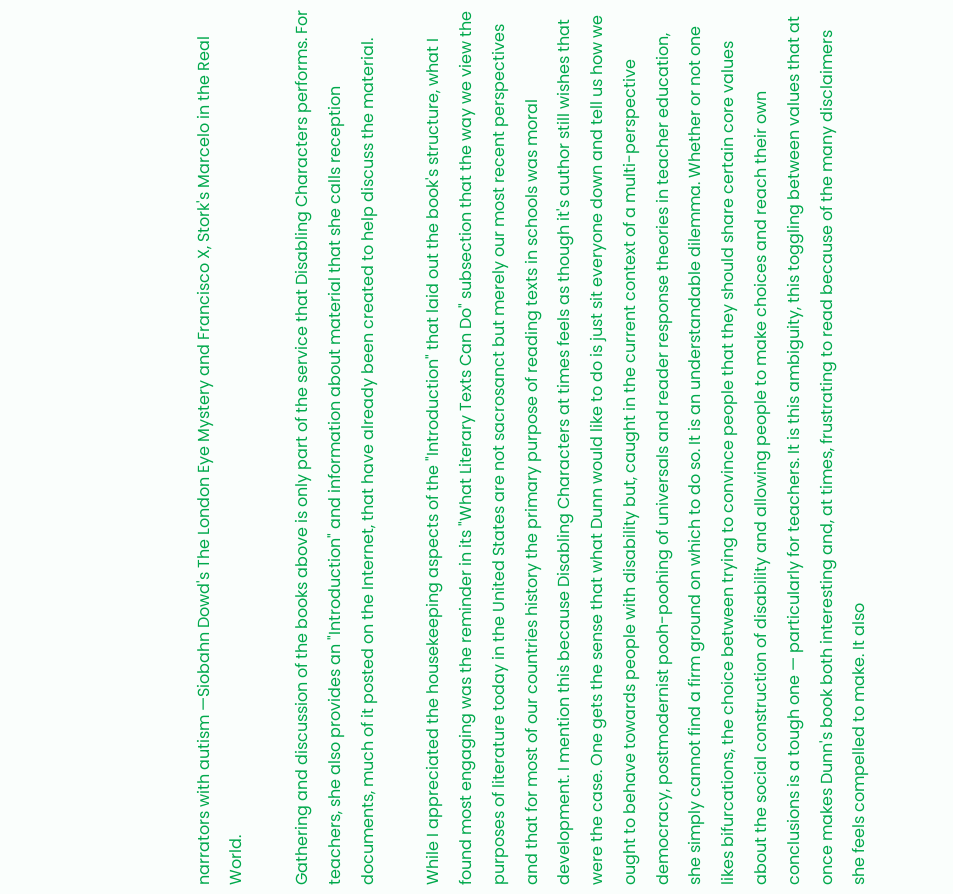narrators with autism —Siobahn Dowd's The London Eye Mystery and Francisco X, Stork's Marcelo in the Real World.

Gathering and discussion of the books above is only part of the service that Disabling Characters performs. For teachers, she also provides an "Introduction" and information about material that she calls reception documents, much of it posted on the Internet, that have already been created to help discuss the material.

While I appreciated the housekeeping aspects of the "Introduction" that laid out the book's structure, what I found most engaging was the reminder in its "What Literary Texts Can Do" subsection that the way we view the purposes of literature today in the United States are not sacrosanct but merely our most recent perspectives and that for most of our countries history the primary purpose of reading texts in schools was moral development. I mention this because Disabling Characters at times feels as though it's author still wishes that were the case. One gets the sense that what Dunn would like to do is just sit everyone down and tell us how we ought to behave towards people with disability but, caught in the current context of a multi-perspective democracy, postmodernist pooh-poohing of universals and reader response theories in teacher education, she simply cannot find a firm ground on which to do so. It is an understandable dilemma. Whether or not one likes bifurcations, the choice between trying to convince people that they should share certain core values about the social construction of disability and allowing people to make choices and reach their own conclusions is a tough one — particularly for teachers. It is this ambiguity, this toggling between values that at once makes Dunn's book both interesting and, at times, frustrating to read because of the many disclaimers she feels compelled to make. It also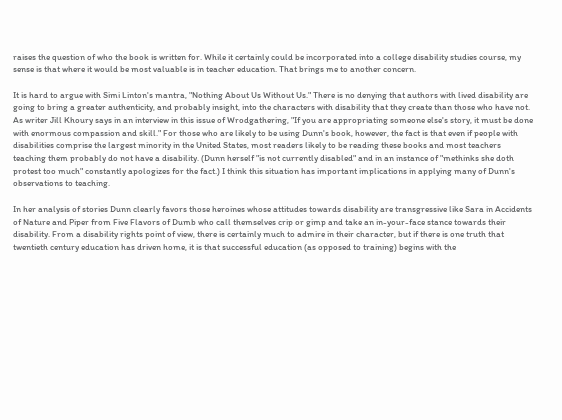raises the question of who the book is written for. While it certainly could be incorporated into a college disability studies course, my sense is that where it would be most valuable is in teacher education. That brings me to another concern.

It is hard to argue with Simi Linton's mantra, "Nothing About Us Without Us." There is no denying that authors with lived disability are going to bring a greater authenticity, and probably insight, into the characters with disability that they create than those who have not. As writer Jill Khoury says in an interview in this issue of Wrodgathering, "If you are appropriating someone else's story, it must be done with enormous compassion and skill." For those who are likely to be using Dunn's book, however, the fact is that even if people with disabilities comprise the largest minority in the United States, most readers likely to be reading these books and most teachers teaching them probably do not have a disability. (Dunn herself "is not currently disabled" and in an instance of "methinks she doth protest too much" constantly apologizes for the fact.) I think this situation has important implications in applying many of Dunn's observations to teaching.

In her analysis of stories Dunn clearly favors those heroines whose attitudes towards disability are transgressive like Sara in Accidents of Nature and Piper from Five Flavors of Dumb who call themselves crip or gimp and take an in-your-face stance towards their disability. From a disability rights point of view, there is certainly much to admire in their character, but if there is one truth that twentieth century education has driven home, it is that successful education (as opposed to training) begins with the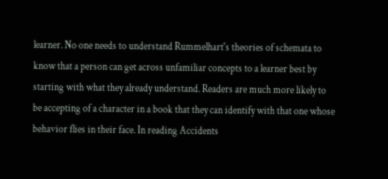learner. No one needs to understand Rummelhart's theories of schemata to know that a person can get across unfamiliar concepts to a learner best by starting with what they already understand. Readers are much more likely to be accepting of a character in a book that they can identify with that one whose behavior flies in their face. In reading Accidents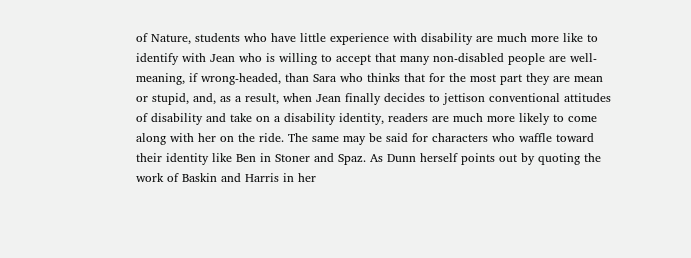of Nature, students who have little experience with disability are much more like to identify with Jean who is willing to accept that many non-disabled people are well-meaning, if wrong-headed, than Sara who thinks that for the most part they are mean or stupid, and, as a result, when Jean finally decides to jettison conventional attitudes of disability and take on a disability identity, readers are much more likely to come along with her on the ride. The same may be said for characters who waffle toward their identity like Ben in Stoner and Spaz. As Dunn herself points out by quoting the work of Baskin and Harris in her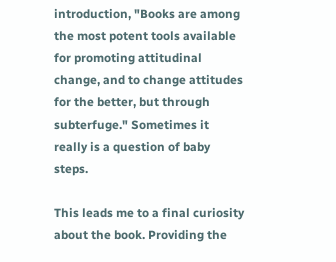introduction, "Books are among the most potent tools available for promoting attitudinal change, and to change attitudes for the better, but through subterfuge." Sometimes it really is a question of baby steps.

This leads me to a final curiosity about the book. Providing the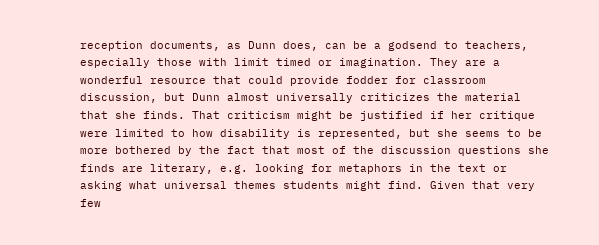reception documents, as Dunn does, can be a godsend to teachers, especially those with limit timed or imagination. They are a wonderful resource that could provide fodder for classroom discussion, but Dunn almost universally criticizes the material that she finds. That criticism might be justified if her critique were limited to how disability is represented, but she seems to be more bothered by the fact that most of the discussion questions she finds are literary, e.g. looking for metaphors in the text or asking what universal themes students might find. Given that very few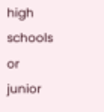high schools or junior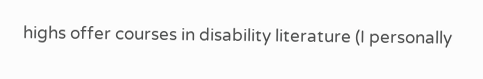highs offer courses in disability literature (I personally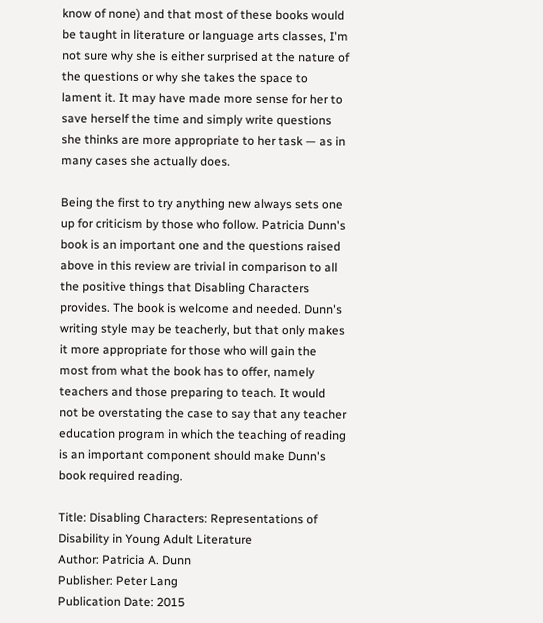know of none) and that most of these books would be taught in literature or language arts classes, I'm not sure why she is either surprised at the nature of the questions or why she takes the space to lament it. It may have made more sense for her to save herself the time and simply write questions she thinks are more appropriate to her task — as in many cases she actually does.

Being the first to try anything new always sets one up for criticism by those who follow. Patricia Dunn's book is an important one and the questions raised above in this review are trivial in comparison to all the positive things that Disabling Characters provides. The book is welcome and needed. Dunn's writing style may be teacherly, but that only makes it more appropriate for those who will gain the most from what the book has to offer, namely teachers and those preparing to teach. It would not be overstating the case to say that any teacher education program in which the teaching of reading is an important component should make Dunn's book required reading.

Title: Disabling Characters: Representations of Disability in Young Adult Literature
Author: Patricia A. Dunn
Publisher: Peter Lang
Publication Date: 2015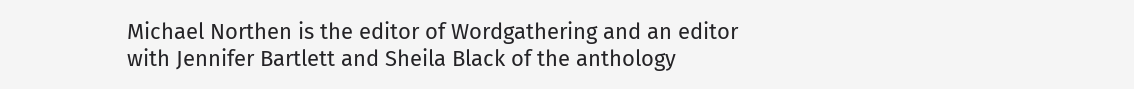Michael Northen is the editor of Wordgathering and an editor with Jennifer Bartlett and Sheila Black of the anthology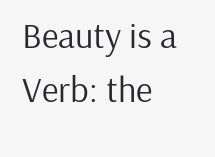Beauty is a Verb: the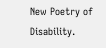New Poetry of Disability.